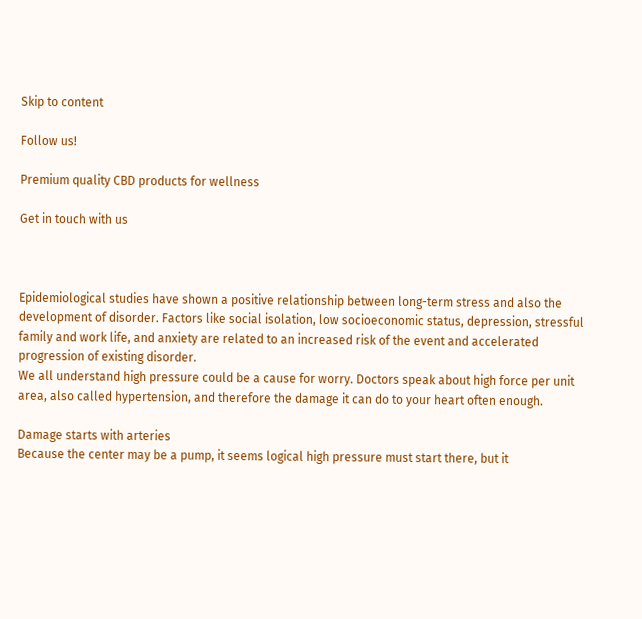Skip to content

Follow us!

Premium quality CBD products for wellness

Get in touch with us



Epidemiological studies have shown a positive relationship between long-term stress and also the development of disorder. Factors like social isolation, low socioeconomic status, depression, stressful family and work life, and anxiety are related to an increased risk of the event and accelerated progression of existing disorder.
We all understand high pressure could be a cause for worry. Doctors speak about high force per unit area, also called hypertension, and therefore the damage it can do to your heart often enough.

Damage starts with arteries
Because the center may be a pump, it seems logical high pressure must start there, but it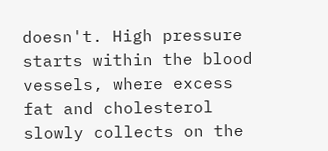doesn't. High pressure starts within the blood vessels, where excess fat and cholesterol slowly collects on the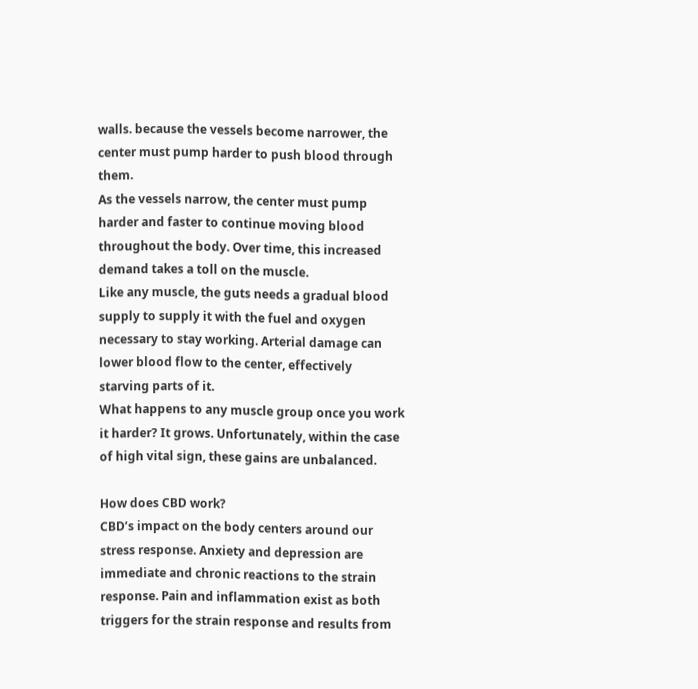walls. because the vessels become narrower, the center must pump harder to push blood through them.
As the vessels narrow, the center must pump harder and faster to continue moving blood throughout the body. Over time, this increased demand takes a toll on the muscle.
Like any muscle, the guts needs a gradual blood supply to supply it with the fuel and oxygen necessary to stay working. Arterial damage can lower blood flow to the center, effectively starving parts of it.
What happens to any muscle group once you work it harder? It grows. Unfortunately, within the case of high vital sign, these gains are unbalanced.

How does CBD work?
CBD’s impact on the body centers around our stress response. Anxiety and depression are immediate and chronic reactions to the strain response. Pain and inflammation exist as both triggers for the strain response and results from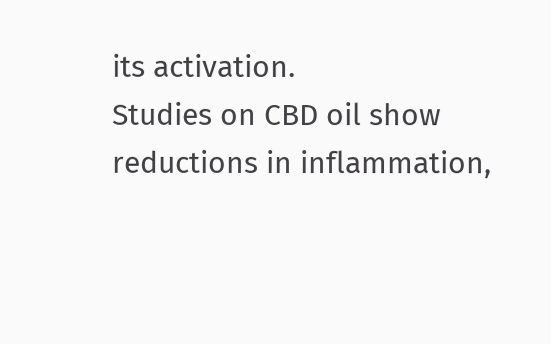its activation.
Studies on CBD oil show reductions in inflammation,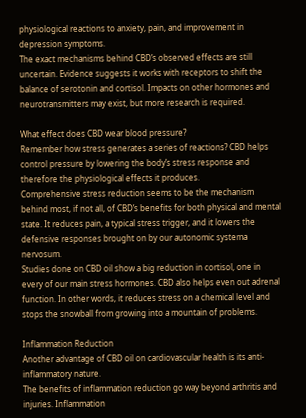physiological reactions to anxiety, pain, and improvement in depression symptoms.
The exact mechanisms behind CBD’s observed effects are still uncertain. Evidence suggests it works with receptors to shift the balance of serotonin and cortisol. Impacts on other hormones and neurotransmitters may exist, but more research is required.

What effect does CBD wear blood pressure?
Remember how stress generates a series of reactions? CBD helps control pressure by lowering the body’s stress response and therefore the physiological effects it produces.
Comprehensive stress reduction seems to be the mechanism behind most, if not all, of CBD’s benefits for both physical and mental state. It reduces pain, a typical stress trigger, and it lowers the defensive responses brought on by our autonomic systema nervosum.
Studies done on CBD oil show a big reduction in cortisol, one in every of our main stress hormones. CBD also helps even out adrenal function. In other words, it reduces stress on a chemical level and stops the snowball from growing into a mountain of problems.

Inflammation Reduction
Another advantage of CBD oil on cardiovascular health is its anti-inflammatory nature.
The benefits of inflammation reduction go way beyond arthritis and injuries. Inflammation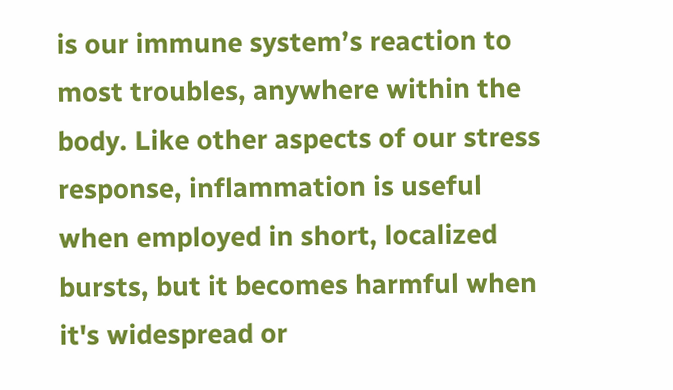is our immune system’s reaction to most troubles, anywhere within the body. Like other aspects of our stress response, inflammation is useful when employed in short, localized bursts, but it becomes harmful when it's widespread or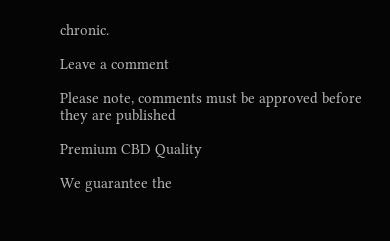chronic.

Leave a comment

Please note, comments must be approved before they are published

Premium CBD Quality

We guarantee the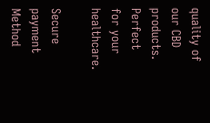quality of our CBD products. Perfect for your healthcare.

Secure payment Method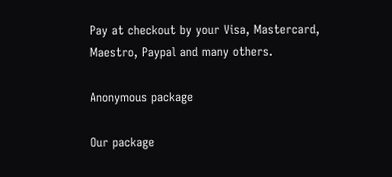Pay at checkout by your Visa, Mastercard, Maestro, Paypal and many others.

Anonymous package

Our package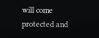will come protected and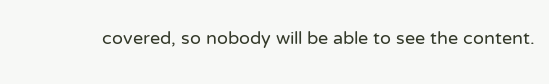covered, so nobody will be able to see the content.